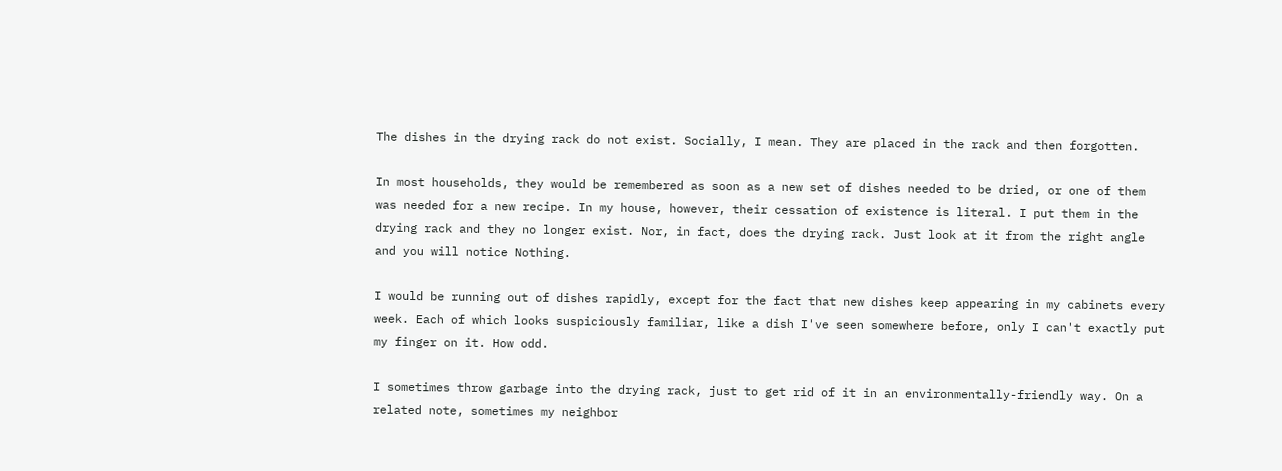The dishes in the drying rack do not exist. Socially, I mean. They are placed in the rack and then forgotten.

In most households, they would be remembered as soon as a new set of dishes needed to be dried, or one of them was needed for a new recipe. In my house, however, their cessation of existence is literal. I put them in the drying rack and they no longer exist. Nor, in fact, does the drying rack. Just look at it from the right angle and you will notice Nothing.

I would be running out of dishes rapidly, except for the fact that new dishes keep appearing in my cabinets every week. Each of which looks suspiciously familiar, like a dish I've seen somewhere before, only I can't exactly put my finger on it. How odd.

I sometimes throw garbage into the drying rack, just to get rid of it in an environmentally-friendly way. On a related note, sometimes my neighbor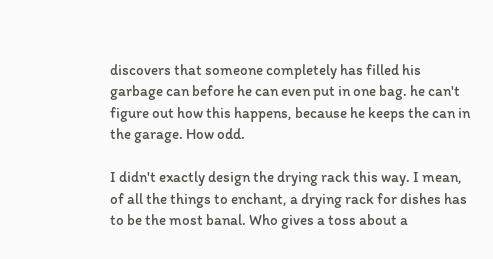discovers that someone completely has filled his garbage can before he can even put in one bag. he can't figure out how this happens, because he keeps the can in the garage. How odd.

I didn't exactly design the drying rack this way. I mean, of all the things to enchant, a drying rack for dishes has to be the most banal. Who gives a toss about a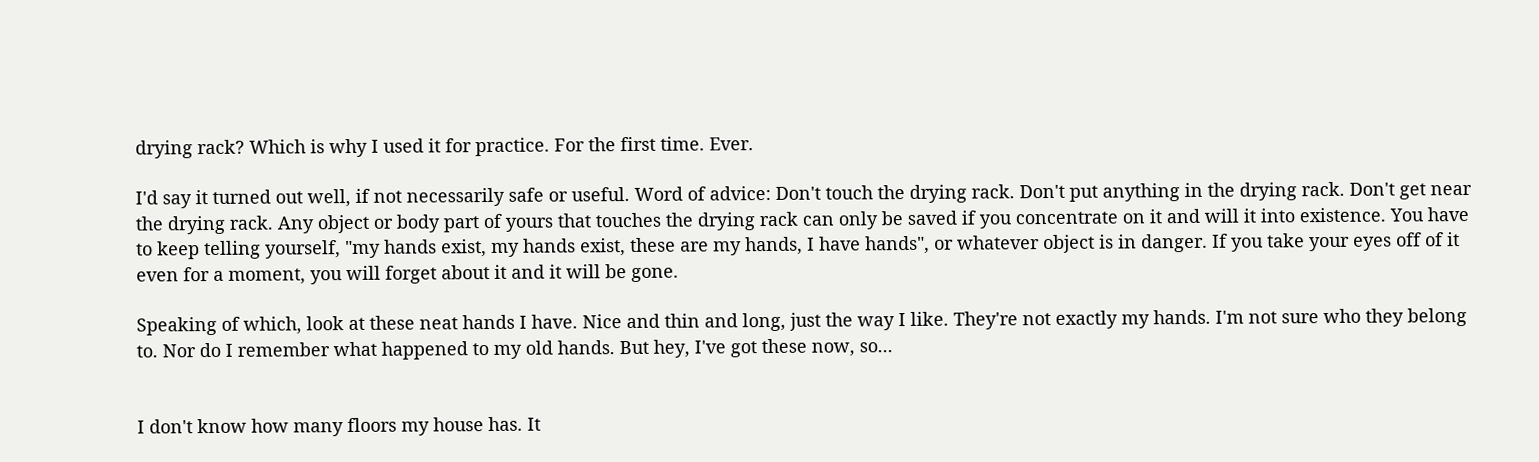drying rack? Which is why I used it for practice. For the first time. Ever.

I'd say it turned out well, if not necessarily safe or useful. Word of advice: Don't touch the drying rack. Don't put anything in the drying rack. Don't get near the drying rack. Any object or body part of yours that touches the drying rack can only be saved if you concentrate on it and will it into existence. You have to keep telling yourself, "my hands exist, my hands exist, these are my hands, I have hands", or whatever object is in danger. If you take your eyes off of it even for a moment, you will forget about it and it will be gone.

Speaking of which, look at these neat hands I have. Nice and thin and long, just the way I like. They're not exactly my hands. I'm not sure who they belong to. Nor do I remember what happened to my old hands. But hey, I've got these now, so...


I don't know how many floors my house has. It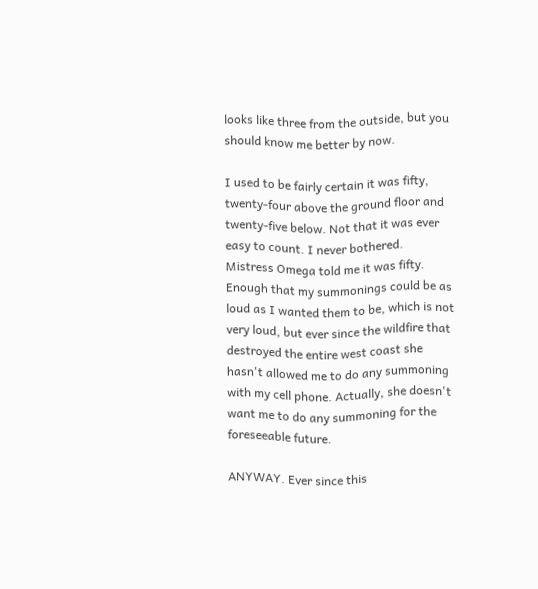looks like three from the outside, but you should know me better by now.

I used to be fairly certain it was fifty, twenty-four above the ground floor and twenty-five below. Not that it was ever easy to count. I never bothered. Mistress Omega told me it was fifty. Enough that my summonings could be as loud as I wanted them to be, which is not very loud, but ever since the wildfire that destroyed the entire west coast she hasn't allowed me to do any summoning with my cell phone. Actually, she doesn't want me to do any summoning for the foreseeable future.

ANYWAY. Ever since this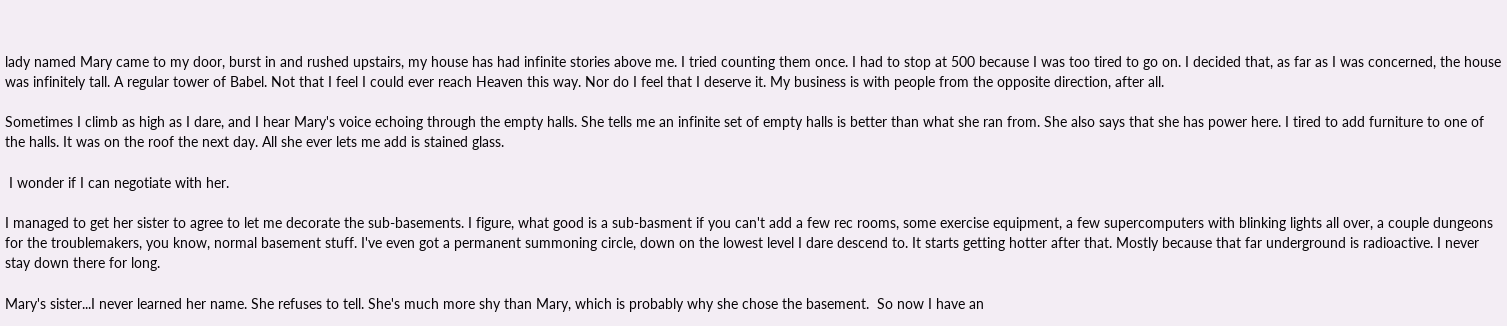lady named Mary came to my door, burst in and rushed upstairs, my house has had infinite stories above me. I tried counting them once. I had to stop at 500 because I was too tired to go on. I decided that, as far as I was concerned, the house was infinitely tall. A regular tower of Babel. Not that I feel I could ever reach Heaven this way. Nor do I feel that I deserve it. My business is with people from the opposite direction, after all.

Sometimes I climb as high as I dare, and I hear Mary's voice echoing through the empty halls. She tells me an infinite set of empty halls is better than what she ran from. She also says that she has power here. I tired to add furniture to one of the halls. It was on the roof the next day. All she ever lets me add is stained glass.

 I wonder if I can negotiate with her.

I managed to get her sister to agree to let me decorate the sub-basements. I figure, what good is a sub-basment if you can't add a few rec rooms, some exercise equipment, a few supercomputers with blinking lights all over, a couple dungeons for the troublemakers, you know, normal basement stuff. I've even got a permanent summoning circle, down on the lowest level I dare descend to. It starts getting hotter after that. Mostly because that far underground is radioactive. I never stay down there for long.

Mary's sister...I never learned her name. She refuses to tell. She's much more shy than Mary, which is probably why she chose the basement.  So now I have an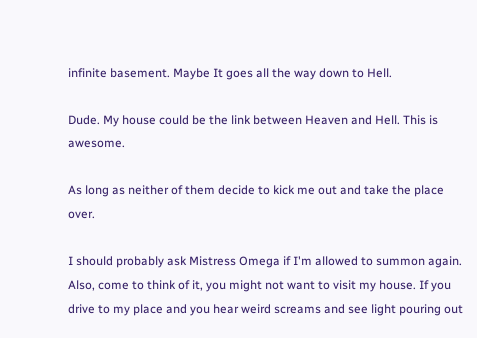infinite basement. Maybe It goes all the way down to Hell.

Dude. My house could be the link between Heaven and Hell. This is awesome.

As long as neither of them decide to kick me out and take the place over.

I should probably ask Mistress Omega if I'm allowed to summon again. Also, come to think of it, you might not want to visit my house. If you drive to my place and you hear weird screams and see light pouring out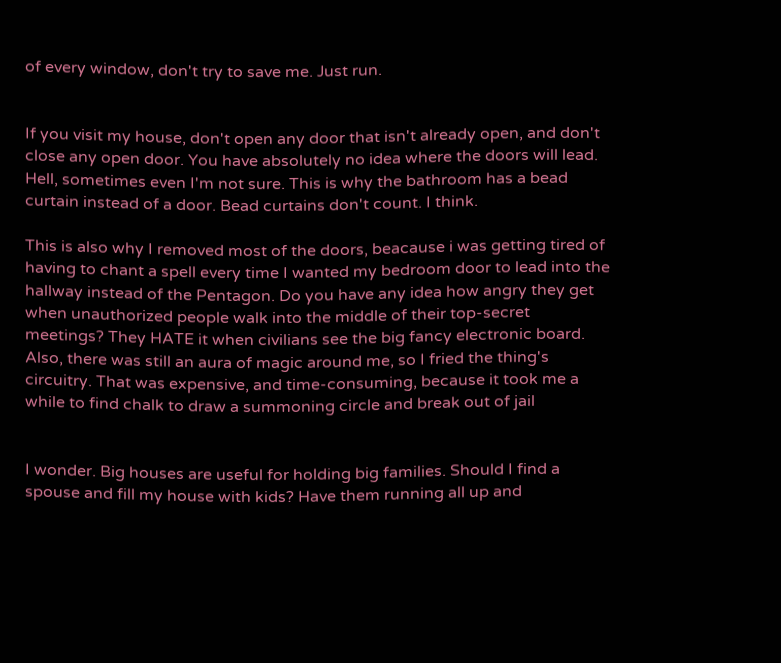of every window, don't try to save me. Just run.


If you visit my house, don't open any door that isn't already open, and don't close any open door. You have absolutely no idea where the doors will lead. Hell, sometimes even I'm not sure. This is why the bathroom has a bead curtain instead of a door. Bead curtains don't count. I think.

This is also why I removed most of the doors, beacause i was getting tired of having to chant a spell every time I wanted my bedroom door to lead into the hallway instead of the Pentagon. Do you have any idea how angry they get when unauthorized people walk into the middle of their top-secret meetings? They HATE it when civilians see the big fancy electronic board. Also, there was still an aura of magic around me, so I fried the thing's circuitry. That was expensive, and time-consuming, because it took me a while to find chalk to draw a summoning circle and break out of jail


I wonder. Big houses are useful for holding big families. Should I find a spouse and fill my house with kids? Have them running all up and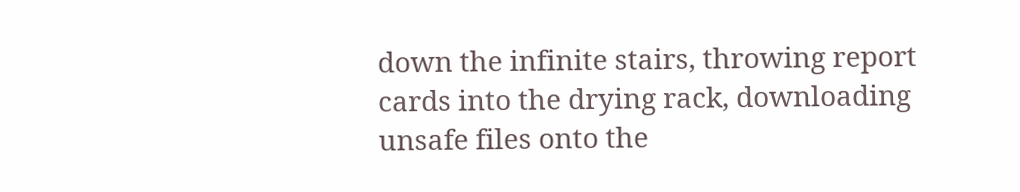down the infinite stairs, throwing report cards into the drying rack, downloading unsafe files onto the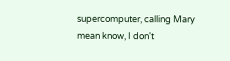supercomputer, calling Mary mean know, I don't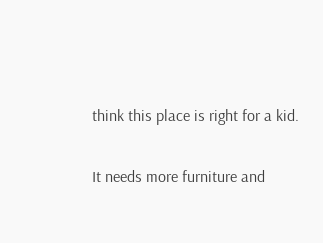think this place is right for a kid.

It needs more furniture and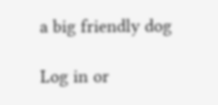a big friendly dog

Log in or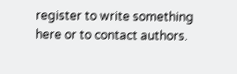register to write something here or to contact authors.